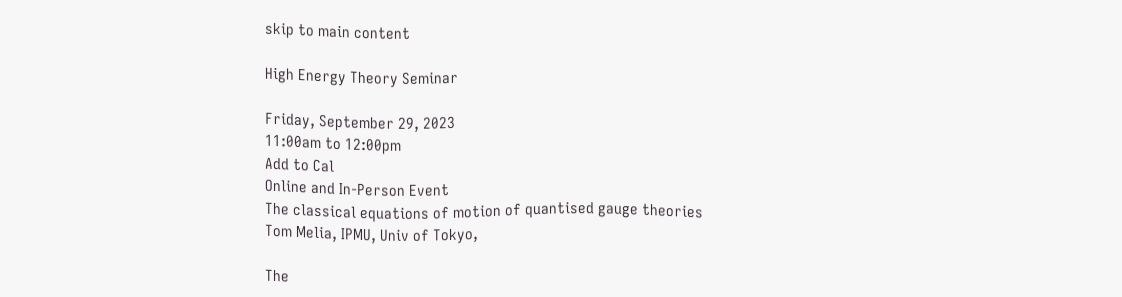skip to main content

High Energy Theory Seminar

Friday, September 29, 2023
11:00am to 12:00pm
Add to Cal
Online and In-Person Event
The classical equations of motion of quantised gauge theories
Tom Melia, IPMU, Univ of Tokyo,

The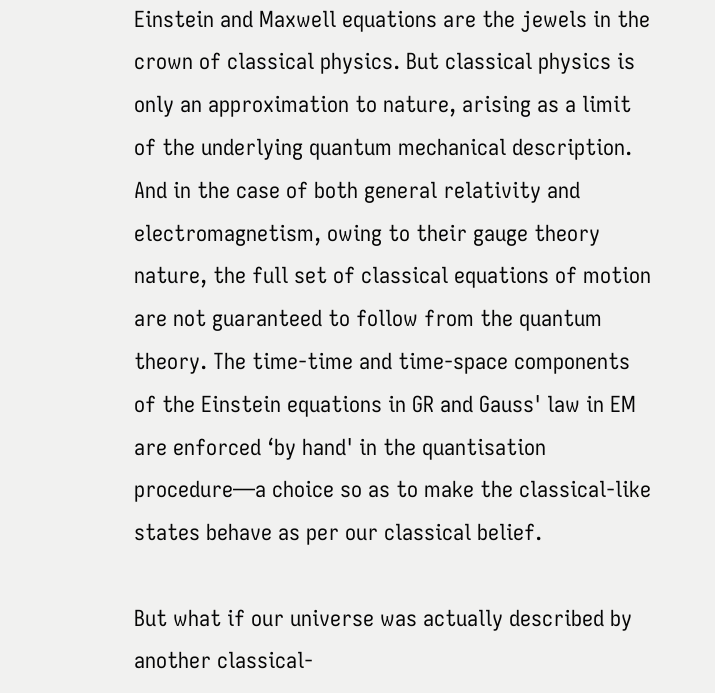Einstein and Maxwell equations are the jewels in the crown of classical physics. But classical physics is only an approximation to nature, arising as a limit of the underlying quantum mechanical description. And in the case of both general relativity and electromagnetism, owing to their gauge theory nature, the full set of classical equations of motion are not guaranteed to follow from the quantum theory. The time-time and time-space components of the Einstein equations in GR and Gauss' law in EM are enforced ‘by hand' in the quantisation procedure—a choice so as to make the classical-like states behave as per our classical belief.

But what if our universe was actually described by another classical-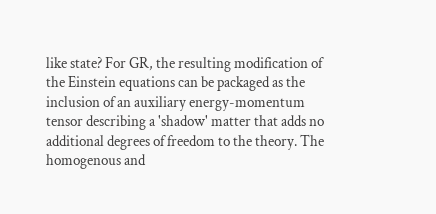like state? For GR, the resulting modification of the Einstein equations can be packaged as the inclusion of an auxiliary energy-momentum tensor describing a 'shadow' matter that adds no additional degrees of freedom to the theory. The homogenous and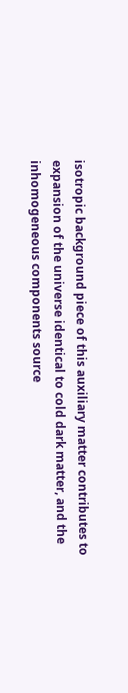isotropic background piece of this auxiliary matter contributes to expansion of the universe identical to cold dark matter, and the inhomogeneous components source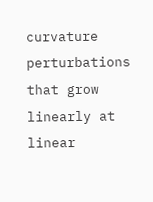curvature perturbations that grow linearly at linear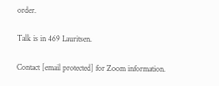order.

Talk is in 469 Lauritsen.

Contact [email protected] for Zoom information.